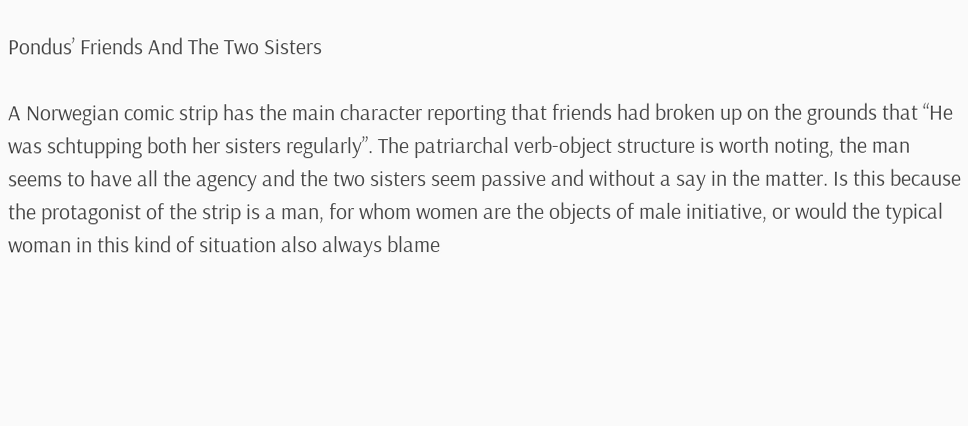Pondus’ Friends And The Two Sisters

A Norwegian comic strip has the main character reporting that friends had broken up on the grounds that “He was schtupping both her sisters regularly”. The patriarchal verb-object structure is worth noting, the man seems to have all the agency and the two sisters seem passive and without a say in the matter. Is this because the protagonist of the strip is a man, for whom women are the objects of male initiative, or would the typical woman in this kind of situation also always blame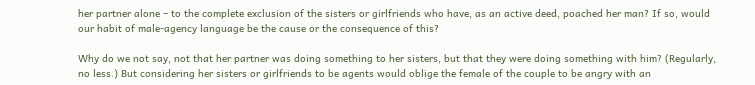her partner alone – to the complete exclusion of the sisters or girlfriends who have, as an active deed, poached her man? If so, would our habit of male-agency language be the cause or the consequence of this?

Why do we not say, not that her partner was doing something to her sisters, but that they were doing something with him? (Regularly, no less.) But considering her sisters or girlfriends to be agents would oblige the female of the couple to be angry with an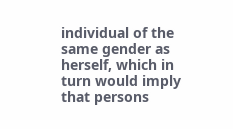individual of the same gender as herself, which in turn would imply that persons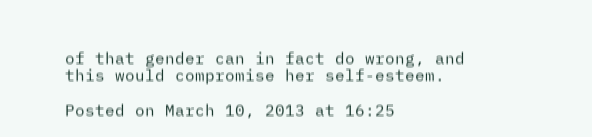of that gender can in fact do wrong, and this would compromise her self-esteem.

Posted on March 10, 2013 at 16:25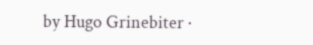by Hugo Grinebiter ·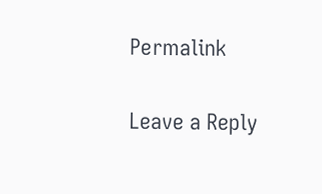Permalink

Leave a Reply